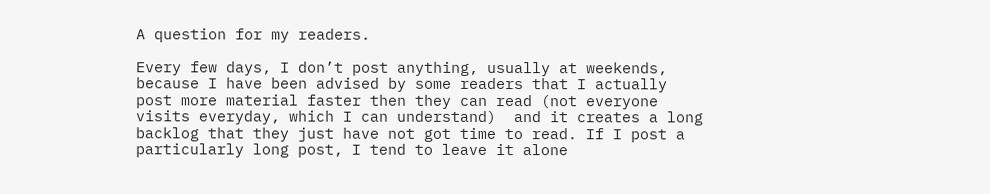A question for my readers.

Every few days, I don’t post anything, usually at weekends, because I have been advised by some readers that I actually post more material faster then they can read (not everyone visits everyday, which I can understand)  and it creates a long backlog that they just have not got time to read. If I post a particularly long post, I tend to leave it alone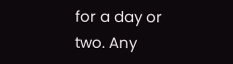for a day or two. Any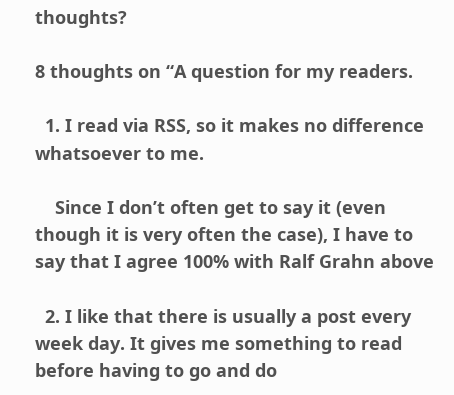thoughts?

8 thoughts on “A question for my readers.

  1. I read via RSS, so it makes no difference whatsoever to me.

    Since I don’t often get to say it (even though it is very often the case), I have to say that I agree 100% with Ralf Grahn above

  2. I like that there is usually a post every week day. It gives me something to read before having to go and do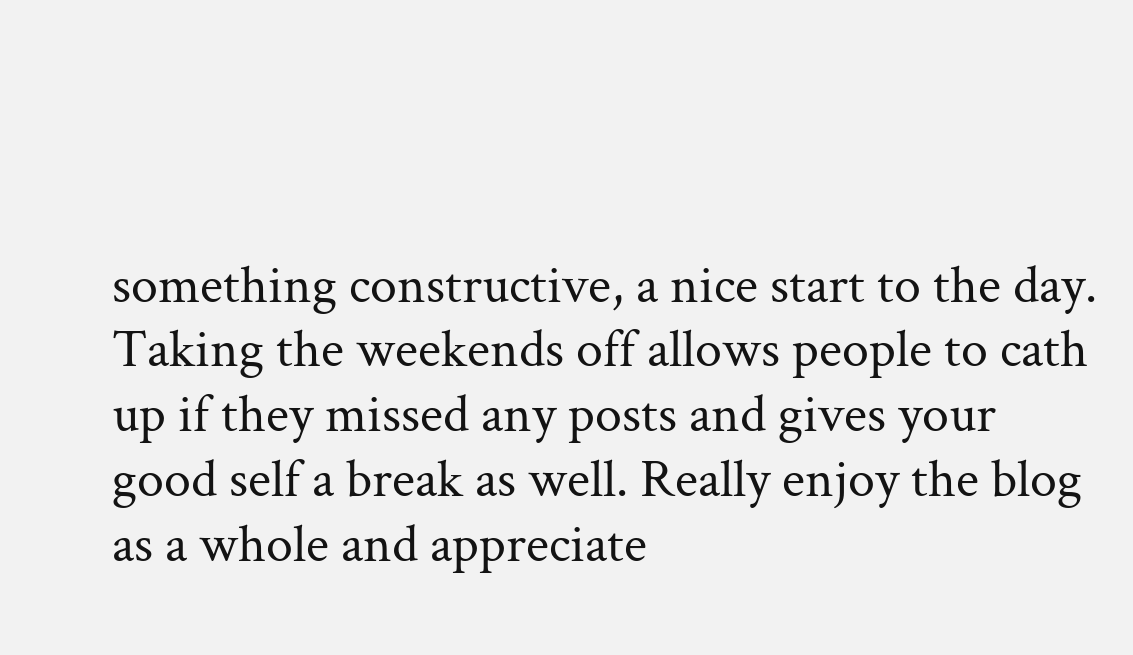something constructive, a nice start to the day. Taking the weekends off allows people to cath up if they missed any posts and gives your good self a break as well. Really enjoy the blog as a whole and appreciate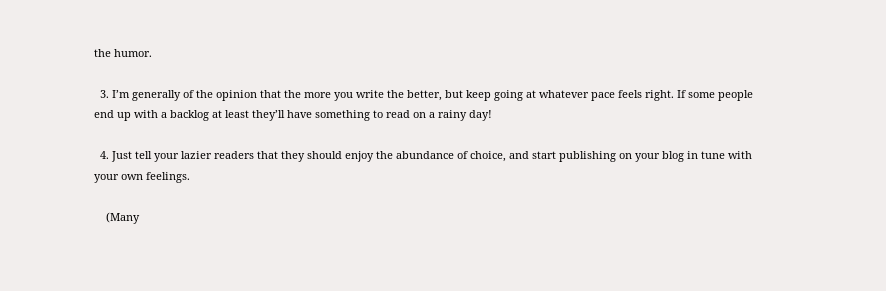the humor.

  3. I’m generally of the opinion that the more you write the better, but keep going at whatever pace feels right. If some people end up with a backlog at least they’ll have something to read on a rainy day!

  4. Just tell your lazier readers that they should enjoy the abundance of choice, and start publishing on your blog in tune with your own feelings.

    (Many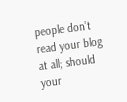people don’t read your blog at all; should your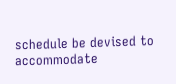schedule be devised to accommodate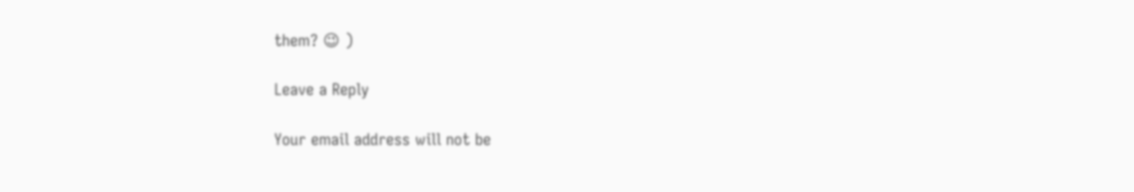them? 😉 )

Leave a Reply

Your email address will not be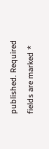published. Required fields are marked *